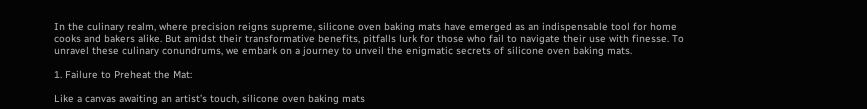In the culinary realm, where precision reigns supreme, silicone oven baking mats have emerged as an indispensable tool for home cooks and bakers alike. But amidst their transformative benefits, pitfalls lurk for those who fail to navigate their use with finesse. To unravel these culinary conundrums, we embark on a journey to unveil the enigmatic secrets of silicone oven baking mats.

1. Failure to Preheat the Mat:

Like a canvas awaiting an artist’s touch, silicone oven baking mats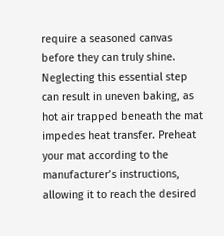require a seasoned canvas before they can truly shine. Neglecting this essential step can result in uneven baking, as hot air trapped beneath the mat impedes heat transfer. Preheat your mat according to the manufacturer’s instructions, allowing it to reach the desired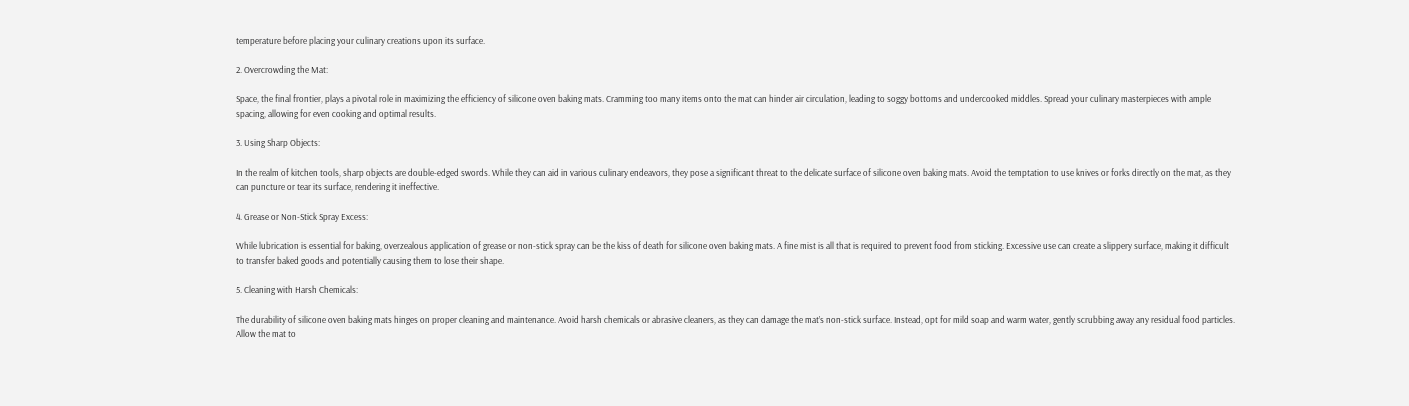temperature before placing your culinary creations upon its surface.

2. Overcrowding the Mat:

Space, the final frontier, plays a pivotal role in maximizing the efficiency of silicone oven baking mats. Cramming too many items onto the mat can hinder air circulation, leading to soggy bottoms and undercooked middles. Spread your culinary masterpieces with ample spacing, allowing for even cooking and optimal results.

3. Using Sharp Objects:

In the realm of kitchen tools, sharp objects are double-edged swords. While they can aid in various culinary endeavors, they pose a significant threat to the delicate surface of silicone oven baking mats. Avoid the temptation to use knives or forks directly on the mat, as they can puncture or tear its surface, rendering it ineffective.

4. Grease or Non-Stick Spray Excess:

While lubrication is essential for baking, overzealous application of grease or non-stick spray can be the kiss of death for silicone oven baking mats. A fine mist is all that is required to prevent food from sticking. Excessive use can create a slippery surface, making it difficult to transfer baked goods and potentially causing them to lose their shape.

5. Cleaning with Harsh Chemicals:

The durability of silicone oven baking mats hinges on proper cleaning and maintenance. Avoid harsh chemicals or abrasive cleaners, as they can damage the mat’s non-stick surface. Instead, opt for mild soap and warm water, gently scrubbing away any residual food particles. Allow the mat to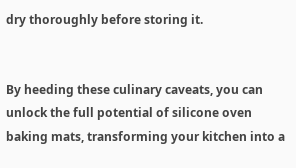dry thoroughly before storing it.


By heeding these culinary caveats, you can unlock the full potential of silicone oven baking mats, transforming your kitchen into a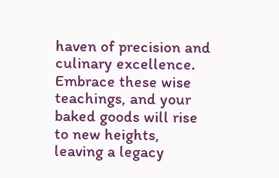haven of precision and culinary excellence. Embrace these wise teachings, and your baked goods will rise to new heights, leaving a legacy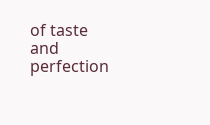of taste and perfection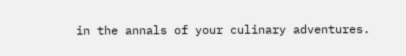in the annals of your culinary adventures.